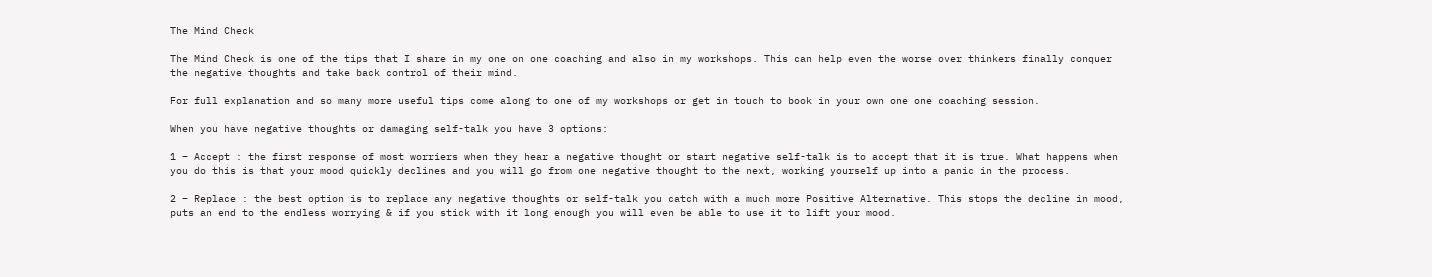The Mind Check

The Mind Check is one of the tips that I share in my one on one coaching and also in my workshops. This can help even the worse over thinkers finally conquer the negative thoughts and take back control of their mind.

For full explanation and so many more useful tips come along to one of my workshops or get in touch to book in your own one one coaching session.

When you have negative thoughts or damaging self-talk you have 3 options:

1 – Accept : the first response of most worriers when they hear a negative thought or start negative self-talk is to accept that it is true. What happens when you do this is that your mood quickly declines and you will go from one negative thought to the next, working yourself up into a panic in the process.

2 – Replace : the best option is to replace any negative thoughts or self-talk you catch with a much more Positive Alternative. This stops the decline in mood, puts an end to the endless worrying & if you stick with it long enough you will even be able to use it to lift your mood.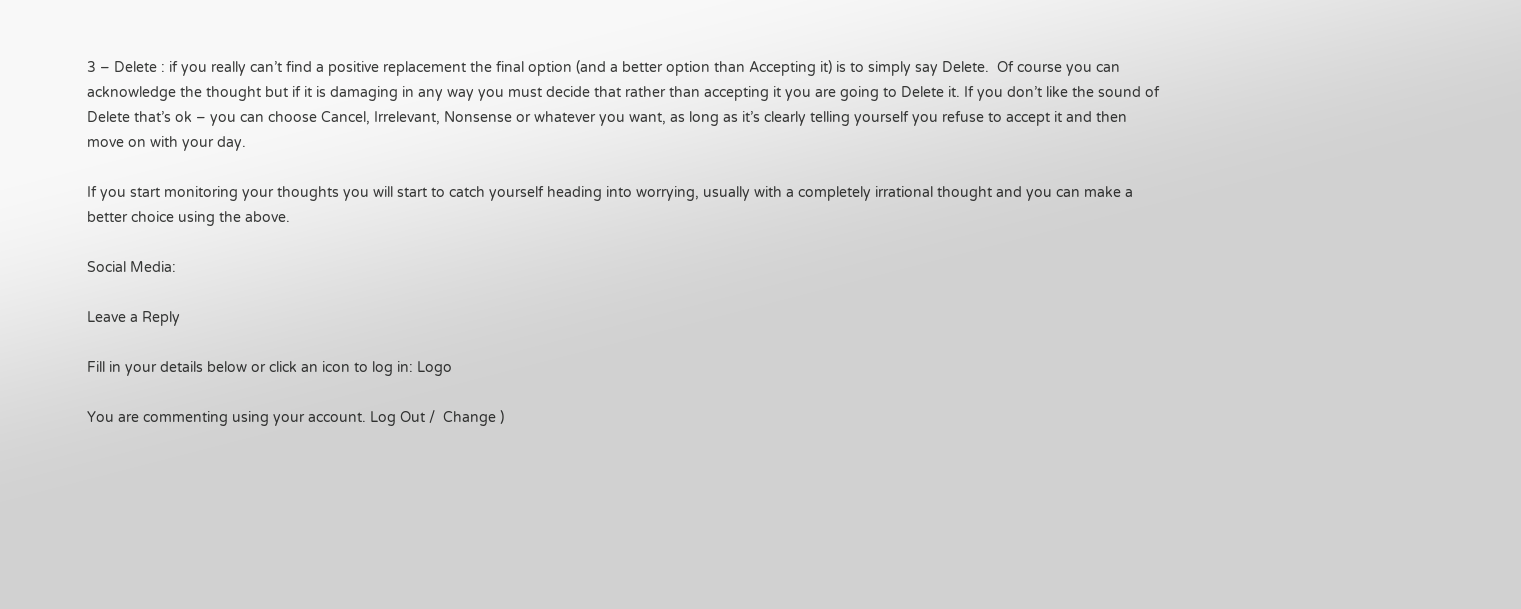3 – Delete : if you really can’t find a positive replacement the final option (and a better option than Accepting it) is to simply say Delete.  Of course you can acknowledge the thought but if it is damaging in any way you must decide that rather than accepting it you are going to Delete it. If you don’t like the sound of Delete that’s ok – you can choose Cancel, Irrelevant, Nonsense or whatever you want, as long as it’s clearly telling yourself you refuse to accept it and then move on with your day.

If you start monitoring your thoughts you will start to catch yourself heading into worrying, usually with a completely irrational thought and you can make a better choice using the above.

Social Media:

Leave a Reply

Fill in your details below or click an icon to log in: Logo

You are commenting using your account. Log Out /  Change )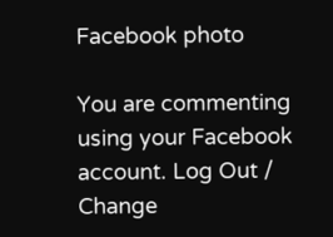Facebook photo

You are commenting using your Facebook account. Log Out /  Change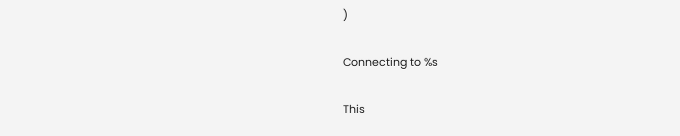)

Connecting to %s

This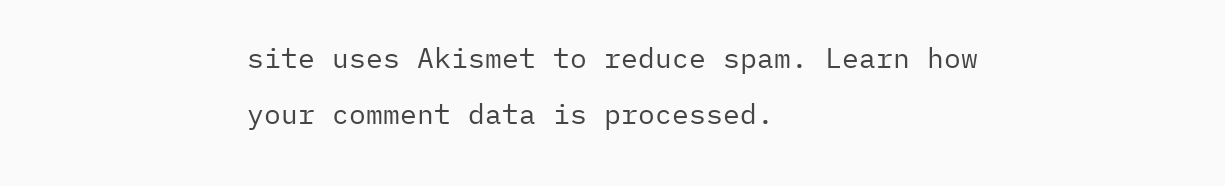site uses Akismet to reduce spam. Learn how your comment data is processed.